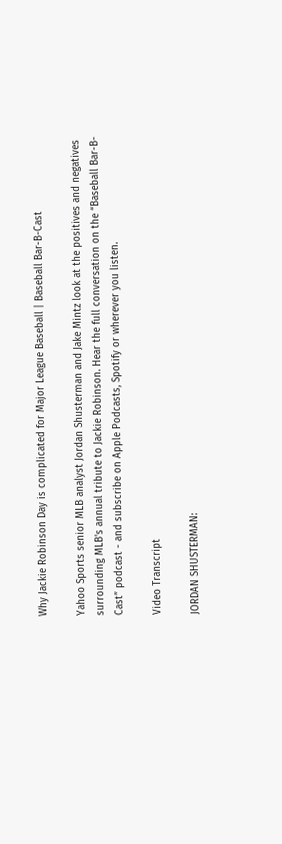Why Jackie Robinson Day is complicated for Major League Baseball | Baseball Bar-B-Cast

Yahoo Sports senior MLB analyst Jordan Shusterman and Jake Mintz look at the positives and negatives surrounding MLB's annual tribute to Jackie Robinson. Hear the full conversation on the “Baseball Bar-B-Cast” podcast - and subscribe on Apple Podcasts, Spotify or wherever you listen.

Video Transcript

JORDAN SHUSTERMAN: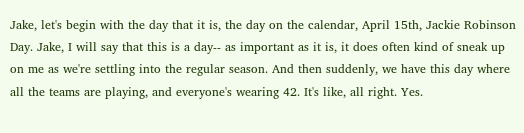Jake, let's begin with the day that it is, the day on the calendar, April 15th, Jackie Robinson Day. Jake, I will say that this is a day-- as important as it is, it does often kind of sneak up on me as we're settling into the regular season. And then suddenly, we have this day where all the teams are playing, and everyone's wearing 42. It's like, all right. Yes.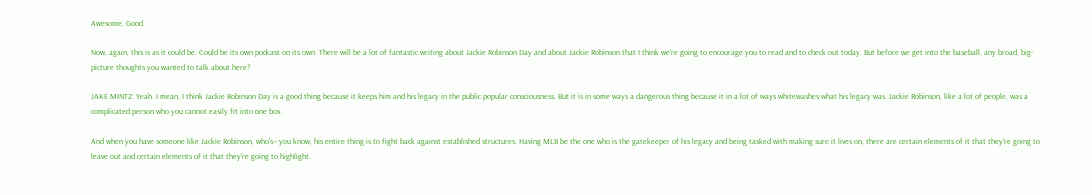Awesome. Good.

Now, again, this is as it could be. Could be its own podcast on its own. There will be a lot of fantastic writing about Jackie Robinson Day and about Jackie Robinson that I think we're going to encourage you to read and to check out today. But before we get into the baseball, any broad, big-picture thoughts you wanted to talk about here?

JAKE MINTZ: Yeah. I mean, I think Jackie Robinson Day is a good thing because it keeps him and his legacy in the public popular consciousness. But it is in some ways a dangerous thing because it in a lot of ways whitewashes what his legacy was. Jackie Robinson, like a lot of people, was a complicated person who you cannot easily fit into one box.

And when you have someone like Jackie Robinson, who's-- you know, his entire thing is to fight back against established structures. Having MLB be the one who is the gatekeeper of his legacy and being tasked with making sure it lives on, there are certain elements of it that they're going to leave out and certain elements of it that they're going to highlight.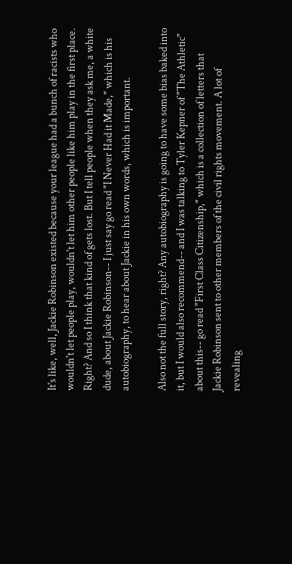It's like, well, Jackie Robinson existed because your league had a bunch of racists who wouldn't let people play, wouldn't let him other people like him play in the first place. Right? And so I think that kind of gets lost. But I tell people when they ask me, a white dude, about Jackie Robinson-- I just say go read "I Never Had it Made," which is his autobiography, to hear about Jackie in his own words, which is important.

Also not the full story, right? Any autobiography is going to have some bias baked into it, but I would also recommend-- and I was talking to Tyler Kepner of "The Athletic" about this-- go read "First Class Citizenship," which is a collection of letters that Jackie Robinson sent to other members of the civil rights movement. A lot of revealing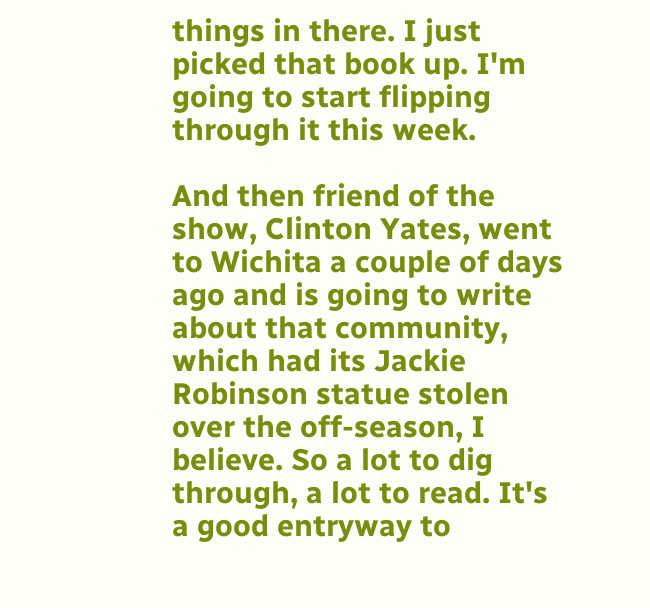things in there. I just picked that book up. I'm going to start flipping through it this week.

And then friend of the show, Clinton Yates, went to Wichita a couple of days ago and is going to write about that community, which had its Jackie Robinson statue stolen over the off-season, I believe. So a lot to dig through, a lot to read. It's a good entryway to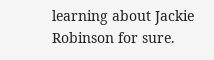learning about Jackie Robinson for sure.